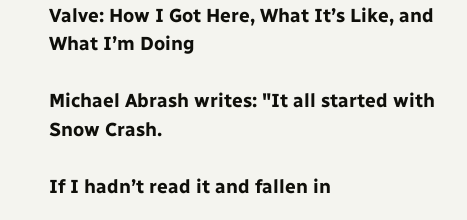Valve: How I Got Here, What It’s Like, and What I’m Doing

Michael Abrash writes: "It all started with Snow Crash.

If I hadn’t read it and fallen in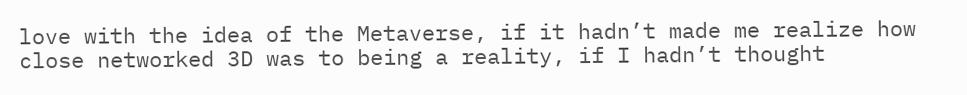love with the idea of the Metaverse, if it hadn’t made me realize how close networked 3D was to being a reality, if I hadn’t thought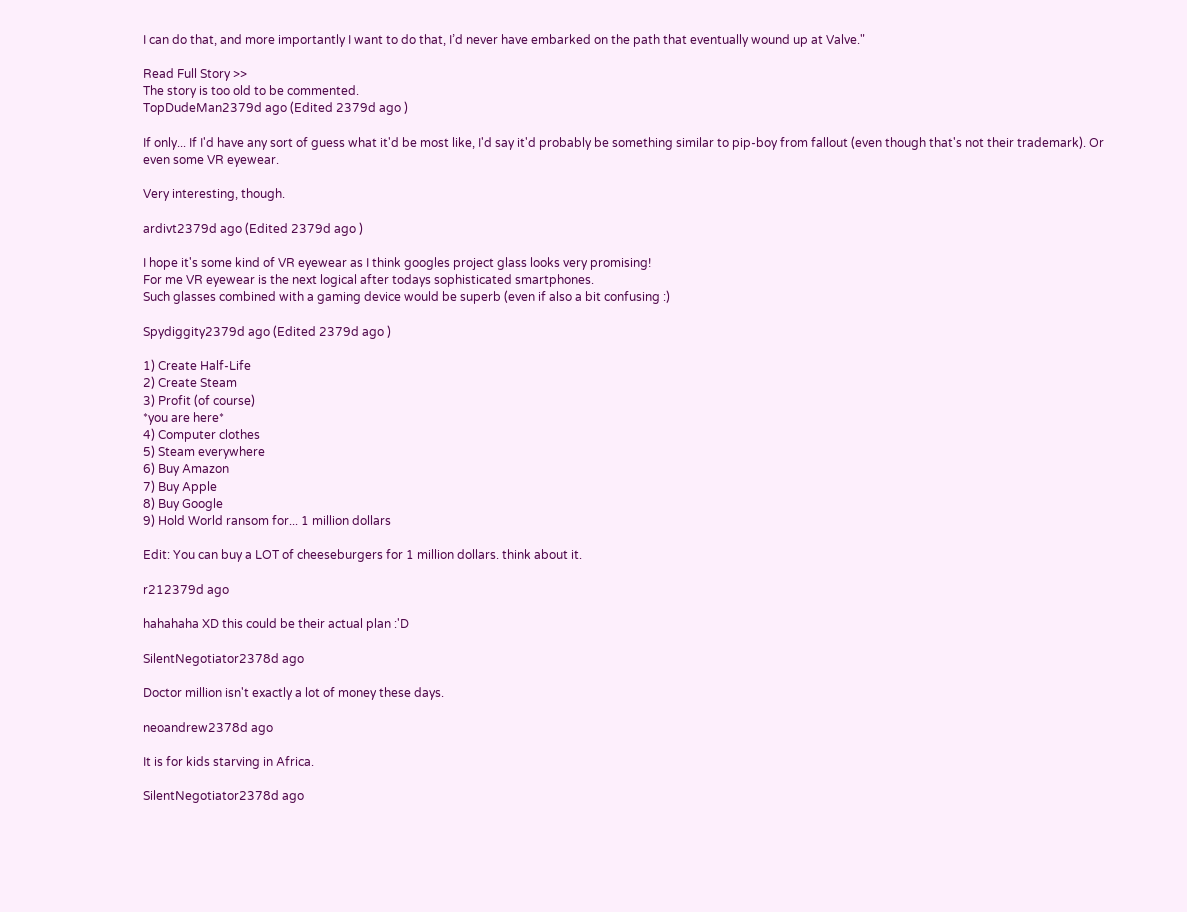I can do that, and more importantly I want to do that, I’d never have embarked on the path that eventually wound up at Valve."

Read Full Story >>
The story is too old to be commented.
TopDudeMan2379d ago (Edited 2379d ago )

If only... If I'd have any sort of guess what it'd be most like, I'd say it'd probably be something similar to pip-boy from fallout (even though that's not their trademark). Or even some VR eyewear.

Very interesting, though.

ardivt2379d ago (Edited 2379d ago )

I hope it's some kind of VR eyewear as I think googles project glass looks very promising!
For me VR eyewear is the next logical after todays sophisticated smartphones.
Such glasses combined with a gaming device would be superb (even if also a bit confusing :)

Spydiggity2379d ago (Edited 2379d ago )

1) Create Half-Life
2) Create Steam
3) Profit (of course)
*you are here*
4) Computer clothes
5) Steam everywhere
6) Buy Amazon
7) Buy Apple
8) Buy Google
9) Hold World ransom for... 1 million dollars

Edit: You can buy a LOT of cheeseburgers for 1 million dollars. think about it.

r212379d ago

hahahaha XD this could be their actual plan :'D

SilentNegotiator2378d ago

Doctor million isn't exactly a lot of money these days.

neoandrew2378d ago

It is for kids starving in Africa.

SilentNegotiator2378d ago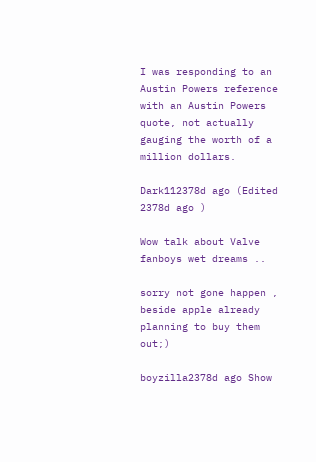I was responding to an Austin Powers reference with an Austin Powers quote, not actually gauging the worth of a million dollars.

Dark112378d ago (Edited 2378d ago )

Wow talk about Valve fanboys wet dreams ..

sorry not gone happen , beside apple already planning to buy them out;)

boyzilla2378d ago Show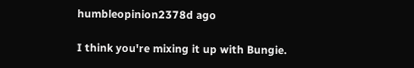humbleopinion2378d ago

I think you're mixing it up with Bungie.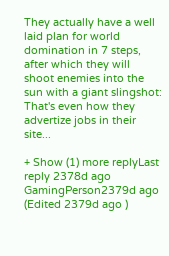They actually have a well laid plan for world domination in 7 steps, after which they will shoot enemies into the sun with a giant slingshot:
That's even how they advertize jobs in their site...

+ Show (1) more replyLast reply 2378d ago
GamingPerson2379d ago (Edited 2379d ago )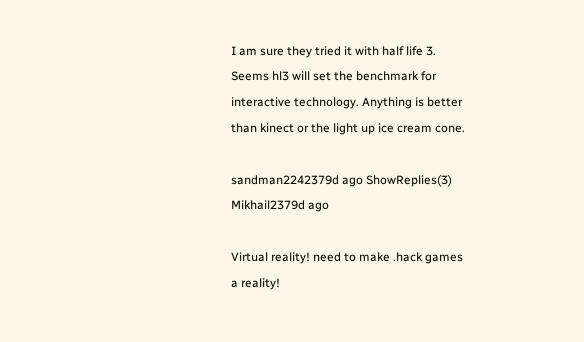I am sure they tried it with half life 3.
Seems hl3 will set the benchmark for interactive technology. Anything is better than kinect or the light up ice cream cone.

sandman2242379d ago ShowReplies(3)
Mikhail2379d ago

Virtual reality! need to make .hack games a reality!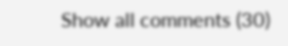Show all comments (30)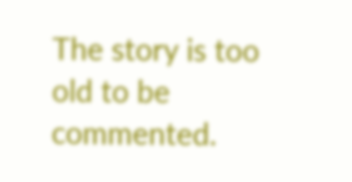The story is too old to be commented.